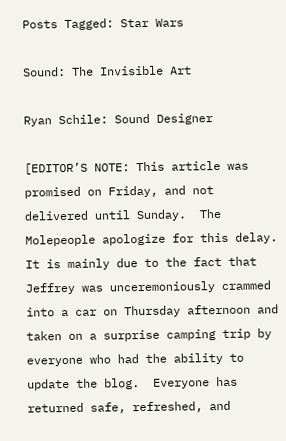Posts Tagged: Star Wars

Sound: The Invisible Art

Ryan Schile: Sound Designer

[EDITOR’S NOTE: This article was promised on Friday, and not delivered until Sunday.  The Molepeople apologize for this delay.  It is mainly due to the fact that Jeffrey was unceremoniously crammed into a car on Thursday afternoon and taken on a surprise camping trip by everyone who had the ability to update the blog.  Everyone has returned safe, refreshed, and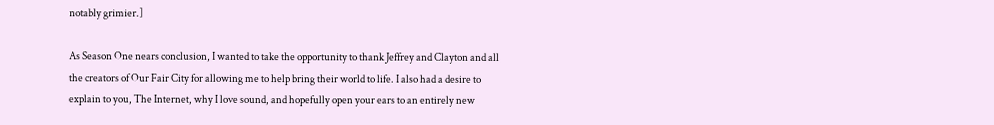notably grimier.]

As Season One nears conclusion, I wanted to take the opportunity to thank Jeffrey and Clayton and all the creators of Our Fair City for allowing me to help bring their world to life. I also had a desire to explain to you, The Internet, why I love sound, and hopefully open your ears to an entirely new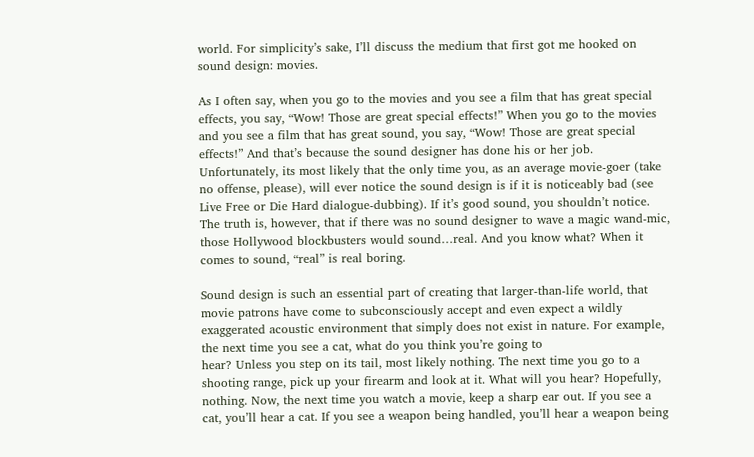world. For simplicity’s sake, I’ll discuss the medium that first got me hooked on sound design: movies.

As I often say, when you go to the movies and you see a film that has great special effects, you say, “Wow! Those are great special effects!” When you go to the movies and you see a film that has great sound, you say, “Wow! Those are great special effects!” And that’s because the sound designer has done his or her job. Unfortunately, its most likely that the only time you, as an average movie-goer (take no offense, please), will ever notice the sound design is if it is noticeably bad (see Live Free or Die Hard dialogue-dubbing). If it’s good sound, you shouldn’t notice. The truth is, however, that if there was no sound designer to wave a magic wand-mic, those Hollywood blockbusters would sound…real. And you know what? When it comes to sound, “real” is real boring.

Sound design is such an essential part of creating that larger-than-life world, that movie patrons have come to subconsciously accept and even expect a wildly exaggerated acoustic environment that simply does not exist in nature. For example, the next time you see a cat, what do you think you’re going to
hear? Unless you step on its tail, most likely nothing. The next time you go to a shooting range, pick up your firearm and look at it. What will you hear? Hopefully, nothing. Now, the next time you watch a movie, keep a sharp ear out. If you see a cat, you’ll hear a cat. If you see a weapon being handled, you’ll hear a weapon being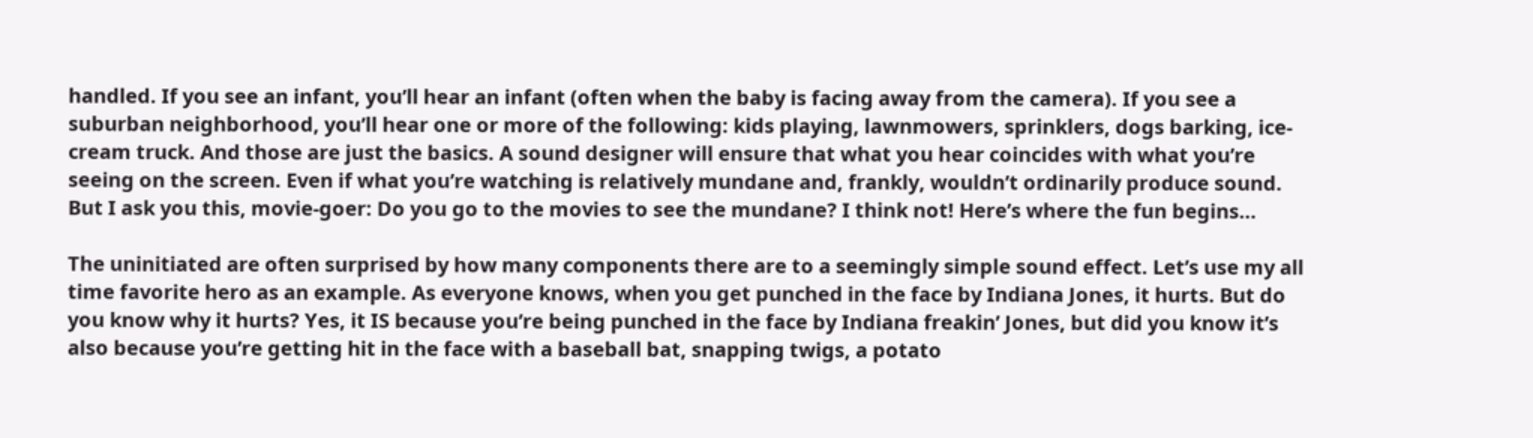handled. If you see an infant, you’ll hear an infant (often when the baby is facing away from the camera). If you see a suburban neighborhood, you’ll hear one or more of the following: kids playing, lawnmowers, sprinklers, dogs barking, ice-cream truck. And those are just the basics. A sound designer will ensure that what you hear coincides with what you’re seeing on the screen. Even if what you’re watching is relatively mundane and, frankly, wouldn’t ordinarily produce sound. But I ask you this, movie-goer: Do you go to the movies to see the mundane? I think not! Here’s where the fun begins…

The uninitiated are often surprised by how many components there are to a seemingly simple sound effect. Let’s use my all time favorite hero as an example. As everyone knows, when you get punched in the face by Indiana Jones, it hurts. But do you know why it hurts? Yes, it IS because you’re being punched in the face by Indiana freakin’ Jones, but did you know it’s also because you’re getting hit in the face with a baseball bat, snapping twigs, a potato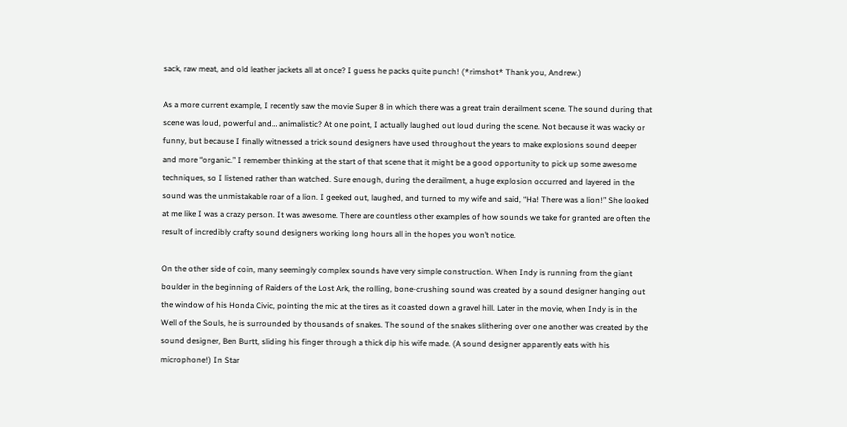sack, raw meat, and old leather jackets all at once? I guess he packs quite punch! (*rimshot* Thank you, Andrew.)

As a more current example, I recently saw the movie Super 8 in which there was a great train derailment scene. The sound during that scene was loud, powerful and… animalistic? At one point, I actually laughed out loud during the scene. Not because it was wacky or funny, but because I finally witnessed a trick sound designers have used throughout the years to make explosions sound deeper and more “organic.” I remember thinking at the start of that scene that it might be a good opportunity to pick up some awesome techniques, so I listened rather than watched. Sure enough, during the derailment, a huge explosion occurred and layered in the sound was the unmistakable roar of a lion. I geeked out, laughed, and turned to my wife and said, “Ha! There was a lion!” She looked at me like I was a crazy person. It was awesome. There are countless other examples of how sounds we take for granted are often the result of incredibly crafty sound designers working long hours all in the hopes you won’t notice.

On the other side of coin, many seemingly complex sounds have very simple construction. When Indy is running from the giant boulder in the beginning of Raiders of the Lost Ark, the rolling, bone-crushing sound was created by a sound designer hanging out the window of his Honda Civic, pointing the mic at the tires as it coasted down a gravel hill. Later in the movie, when Indy is in the Well of the Souls, he is surrounded by thousands of snakes. The sound of the snakes slithering over one another was created by the sound designer, Ben Burtt, sliding his finger through a thick dip his wife made. (A sound designer apparently eats with his microphone!) In Star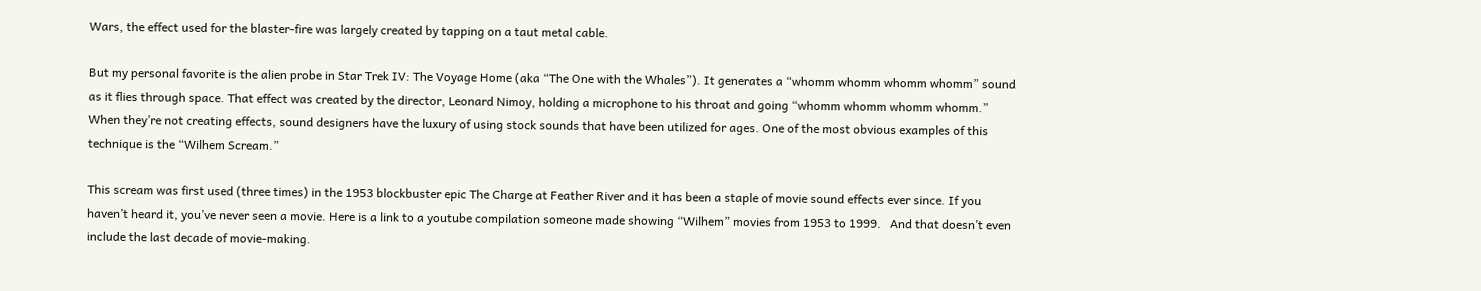Wars, the effect used for the blaster-fire was largely created by tapping on a taut metal cable.

But my personal favorite is the alien probe in Star Trek IV: The Voyage Home (aka “The One with the Whales”). It generates a “whomm whomm whomm whomm” sound as it flies through space. That effect was created by the director, Leonard Nimoy, holding a microphone to his throat and going “whomm whomm whomm whomm.” When they’re not creating effects, sound designers have the luxury of using stock sounds that have been utilized for ages. One of the most obvious examples of this technique is the “Wilhem Scream.”

This scream was first used (three times) in the 1953 blockbuster epic The Charge at Feather River and it has been a staple of movie sound effects ever since. If you haven’t heard it, you’ve never seen a movie. Here is a link to a youtube compilation someone made showing “Wilhem” movies from 1953 to 1999.   And that doesn’t even include the last decade of movie-making.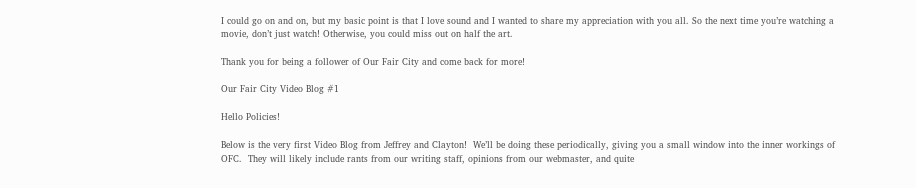I could go on and on, but my basic point is that I love sound and I wanted to share my appreciation with you all. So the next time you’re watching a movie, don’t just watch! Otherwise, you could miss out on half the art.

Thank you for being a follower of Our Fair City and come back for more!

Our Fair City Video Blog #1

Hello Policies!

Below is the very first Video Blog from Jeffrey and Clayton!  We’ll be doing these periodically, giving you a small window into the inner workings of OFC.  They will likely include rants from our writing staff, opinions from our webmaster, and quite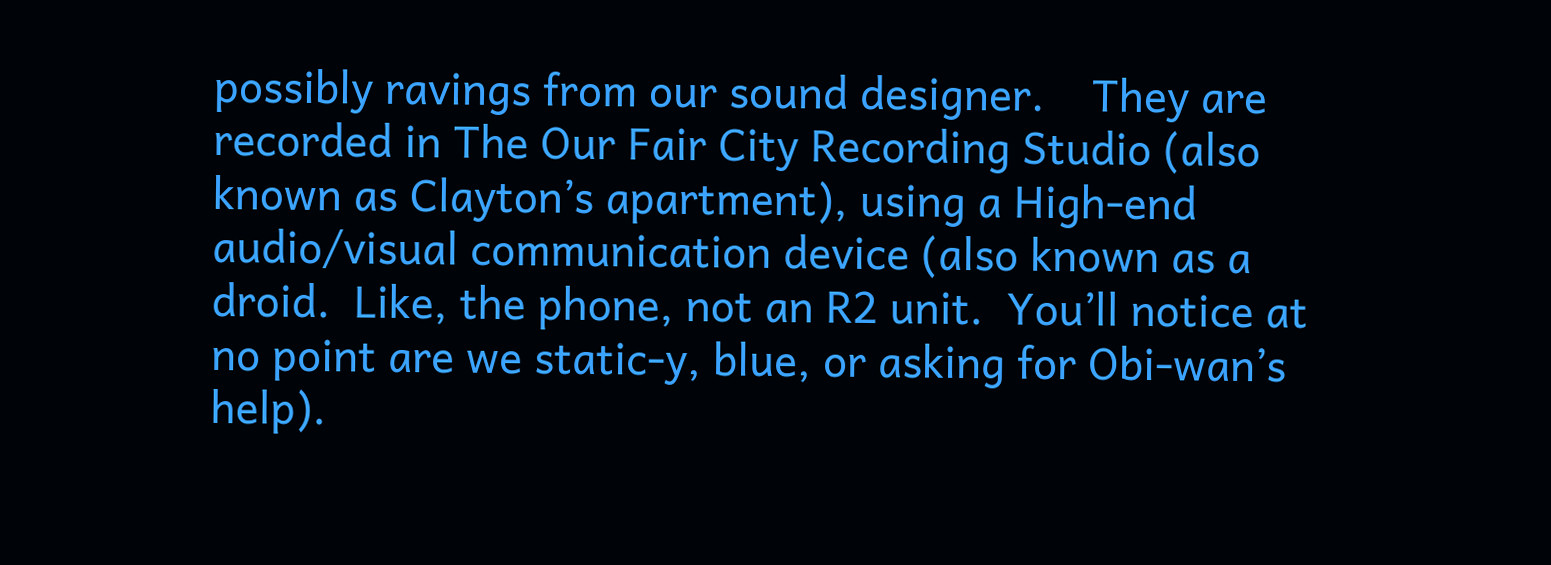possibly ravings from our sound designer.    They are recorded in The Our Fair City Recording Studio (also known as Clayton’s apartment), using a High-end audio/visual communication device (also known as a droid.  Like, the phone, not an R2 unit.  You’ll notice at no point are we static-y, blue, or asking for Obi-wan’s help).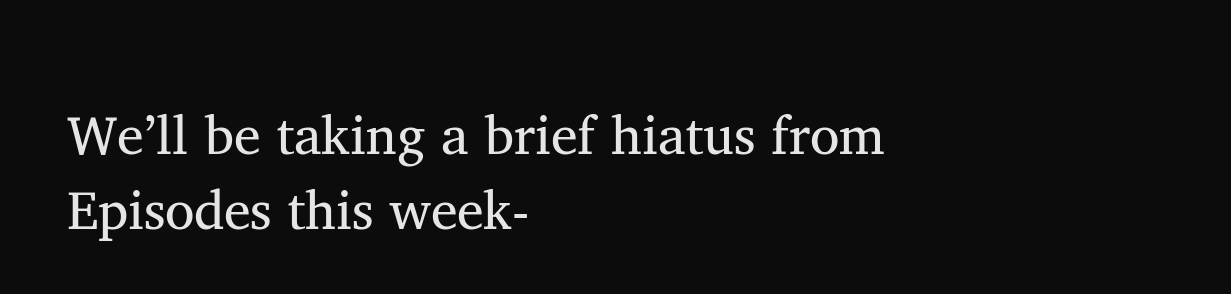We’ll be taking a brief hiatus from Episodes this week-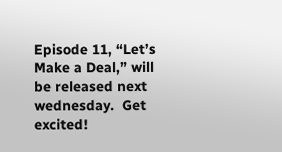Episode 11, “Let’s Make a Deal,” will be released next wednesday.  Get excited!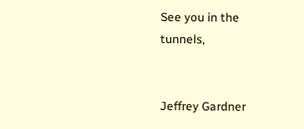See you in the tunnels,


Jeffrey Gardner